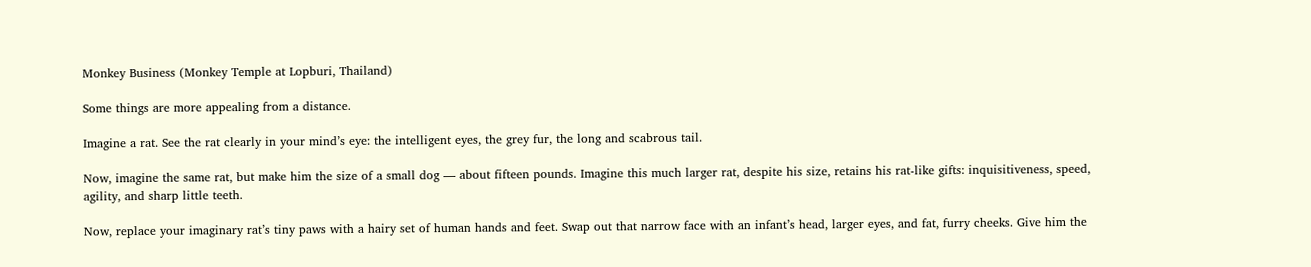Monkey Business (Monkey Temple at Lopburi, Thailand)

Some things are more appealing from a distance.

Imagine a rat. See the rat clearly in your mind’s eye: the intelligent eyes, the grey fur, the long and scabrous tail.

Now, imagine the same rat, but make him the size of a small dog — about fifteen pounds. Imagine this much larger rat, despite his size, retains his rat-like gifts: inquisitiveness, speed, agility, and sharp little teeth.

Now, replace your imaginary rat’s tiny paws with a hairy set of human hands and feet. Swap out that narrow face with an infant’s head, larger eyes, and fat, furry cheeks. Give him the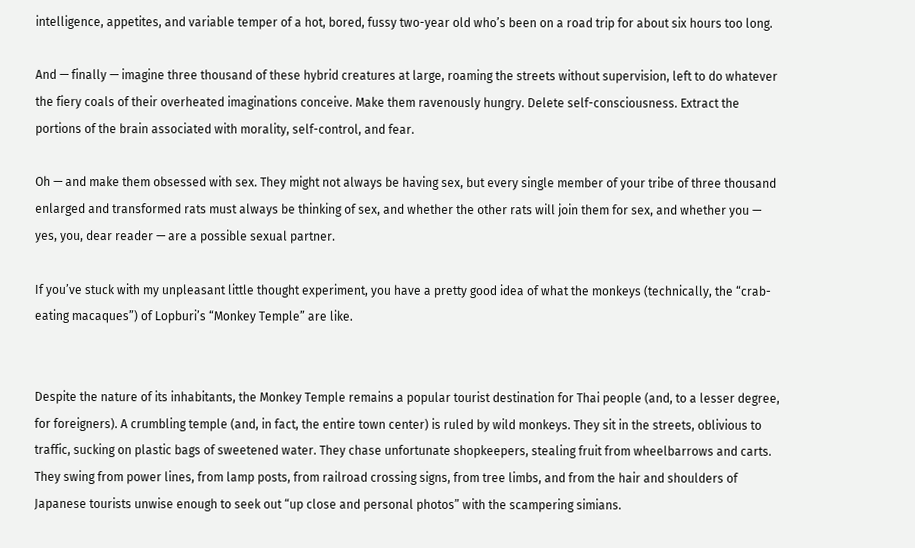intelligence, appetites, and variable temper of a hot, bored, fussy two-year old who’s been on a road trip for about six hours too long.

And — finally — imagine three thousand of these hybrid creatures at large, roaming the streets without supervision, left to do whatever the fiery coals of their overheated imaginations conceive. Make them ravenously hungry. Delete self-consciousness. Extract the portions of the brain associated with morality, self-control, and fear.

Oh — and make them obsessed with sex. They might not always be having sex, but every single member of your tribe of three thousand enlarged and transformed rats must always be thinking of sex, and whether the other rats will join them for sex, and whether you — yes, you, dear reader — are a possible sexual partner.

If you’ve stuck with my unpleasant little thought experiment, you have a pretty good idea of what the monkeys (technically, the “crab-eating macaques”) of Lopburi’s “Monkey Temple” are like.


Despite the nature of its inhabitants, the Monkey Temple remains a popular tourist destination for Thai people (and, to a lesser degree, for foreigners). A crumbling temple (and, in fact, the entire town center) is ruled by wild monkeys. They sit in the streets, oblivious to traffic, sucking on plastic bags of sweetened water. They chase unfortunate shopkeepers, stealing fruit from wheelbarrows and carts. They swing from power lines, from lamp posts, from railroad crossing signs, from tree limbs, and from the hair and shoulders of Japanese tourists unwise enough to seek out “up close and personal photos” with the scampering simians.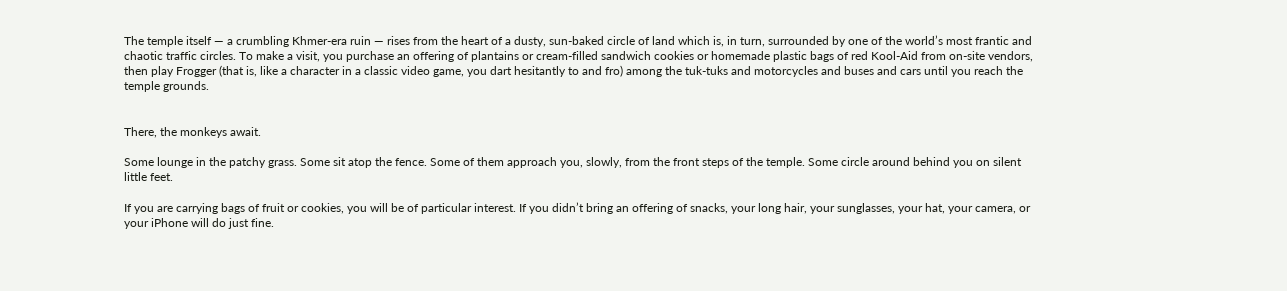The temple itself — a crumbling Khmer-era ruin — rises from the heart of a dusty, sun-baked circle of land which is, in turn, surrounded by one of the world’s most frantic and chaotic traffic circles. To make a visit, you purchase an offering of plantains or cream-filled sandwich cookies or homemade plastic bags of red Kool-Aid from on-site vendors, then play Frogger (that is, like a character in a classic video game, you dart hesitantly to and fro) among the tuk-tuks and motorcycles and buses and cars until you reach the temple grounds.


There, the monkeys await.

Some lounge in the patchy grass. Some sit atop the fence. Some of them approach you, slowly, from the front steps of the temple. Some circle around behind you on silent little feet.

If you are carrying bags of fruit or cookies, you will be of particular interest. If you didn’t bring an offering of snacks, your long hair, your sunglasses, your hat, your camera, or your iPhone will do just fine.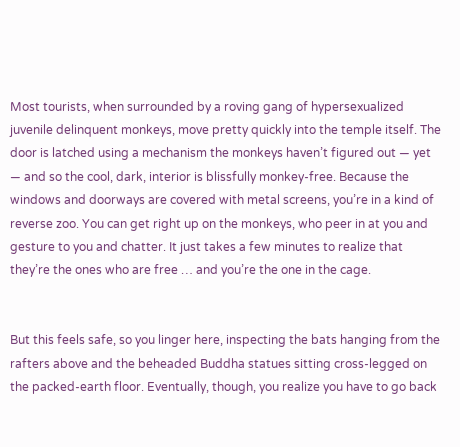Most tourists, when surrounded by a roving gang of hypersexualized juvenile delinquent monkeys, move pretty quickly into the temple itself. The door is latched using a mechanism the monkeys haven’t figured out — yet — and so the cool, dark, interior is blissfully monkey-free. Because the windows and doorways are covered with metal screens, you’re in a kind of reverse zoo. You can get right up on the monkeys, who peer in at you and gesture to you and chatter. It just takes a few minutes to realize that they’re the ones who are free … and you’re the one in the cage.


But this feels safe, so you linger here, inspecting the bats hanging from the rafters above and the beheaded Buddha statues sitting cross-legged on the packed-earth floor. Eventually, though, you realize you have to go back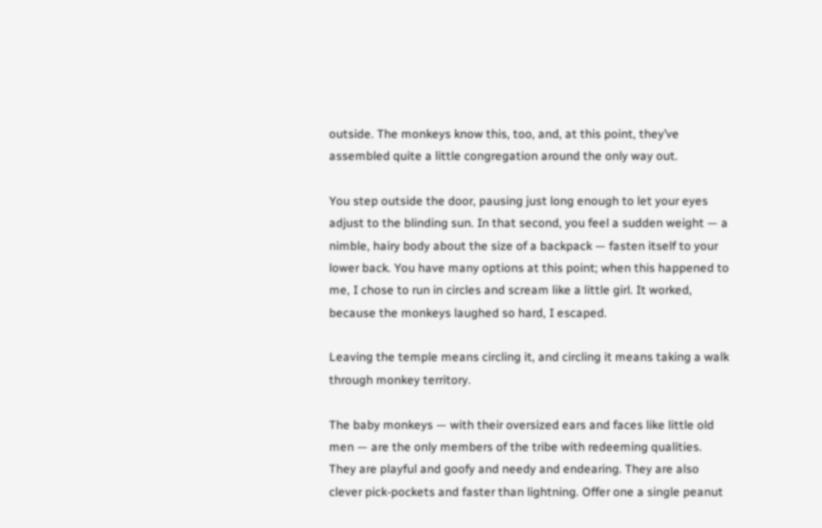outside. The monkeys know this, too, and, at this point, they’ve assembled quite a little congregation around the only way out.

You step outside the door, pausing just long enough to let your eyes adjust to the blinding sun. In that second, you feel a sudden weight — a nimble, hairy body about the size of a backpack — fasten itself to your lower back. You have many options at this point; when this happened to me, I chose to run in circles and scream like a little girl. It worked, because the monkeys laughed so hard, I escaped.

Leaving the temple means circling it, and circling it means taking a walk through monkey territory.

The baby monkeys — with their oversized ears and faces like little old men — are the only members of the tribe with redeeming qualities. They are playful and goofy and needy and endearing. They are also clever pick-pockets and faster than lightning. Offer one a single peanut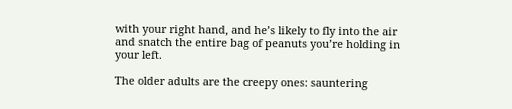with your right hand, and he’s likely to fly into the air and snatch the entire bag of peanuts you’re holding in your left.

The older adults are the creepy ones: sauntering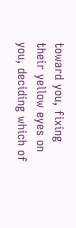toward you, fixing their yellow eyes on you, deciding which of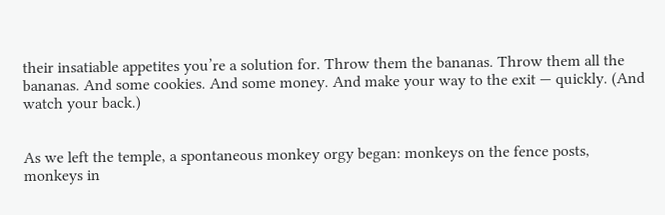their insatiable appetites you’re a solution for. Throw them the bananas. Throw them all the bananas. And some cookies. And some money. And make your way to the exit — quickly. (And watch your back.)


As we left the temple, a spontaneous monkey orgy began: monkeys on the fence posts, monkeys in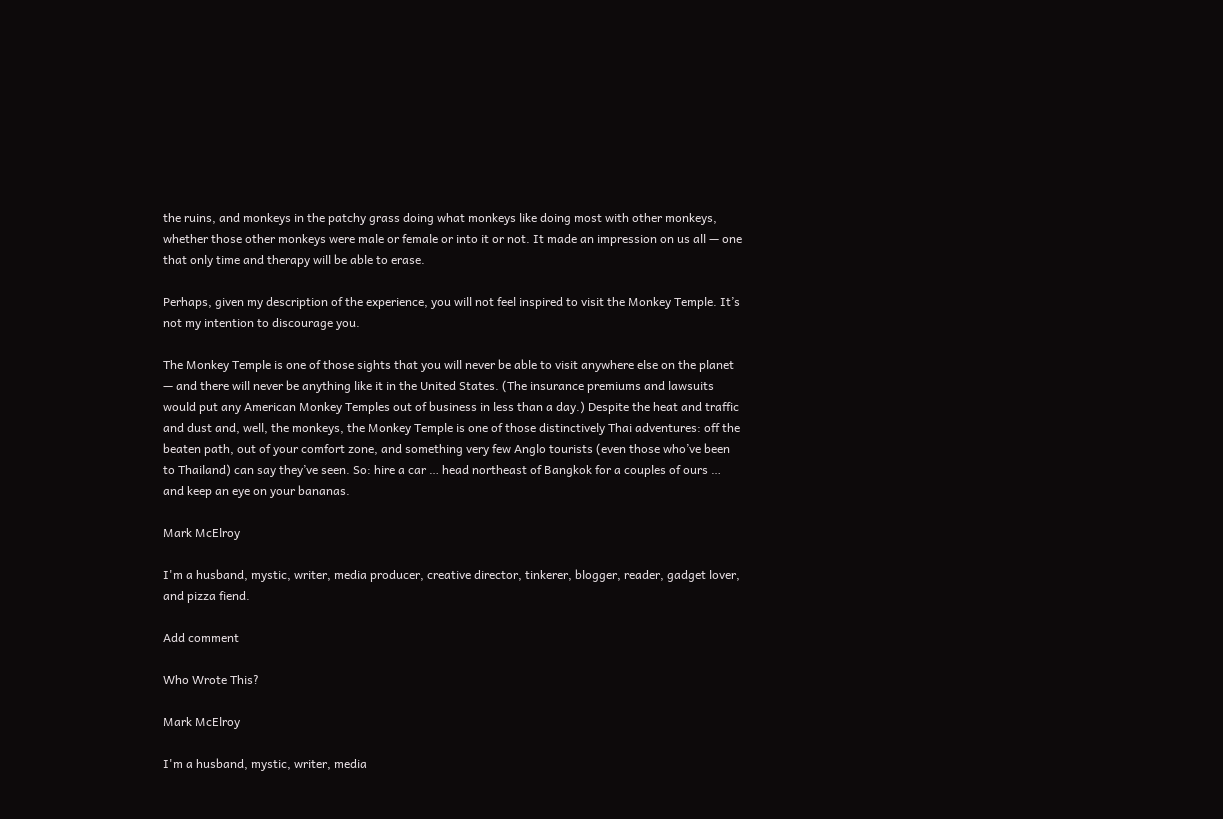the ruins, and monkeys in the patchy grass doing what monkeys like doing most with other monkeys, whether those other monkeys were male or female or into it or not. It made an impression on us all — one that only time and therapy will be able to erase.

Perhaps, given my description of the experience, you will not feel inspired to visit the Monkey Temple. It’s not my intention to discourage you.

The Monkey Temple is one of those sights that you will never be able to visit anywhere else on the planet — and there will never be anything like it in the United States. (The insurance premiums and lawsuits would put any American Monkey Temples out of business in less than a day.) Despite the heat and traffic and dust and, well, the monkeys, the Monkey Temple is one of those distinctively Thai adventures: off the beaten path, out of your comfort zone, and something very few Anglo tourists (even those who’ve been to Thailand) can say they’ve seen. So: hire a car … head northeast of Bangkok for a couples of ours … and keep an eye on your bananas.

Mark McElroy

I'm a husband, mystic, writer, media producer, creative director, tinkerer, blogger, reader, gadget lover, and pizza fiend.

Add comment

Who Wrote This?

Mark McElroy

I'm a husband, mystic, writer, media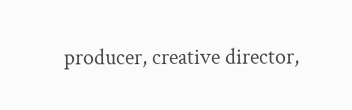producer, creative director,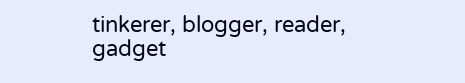tinkerer, blogger, reader, gadget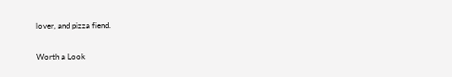lover, and pizza fiend.

Worth a Look